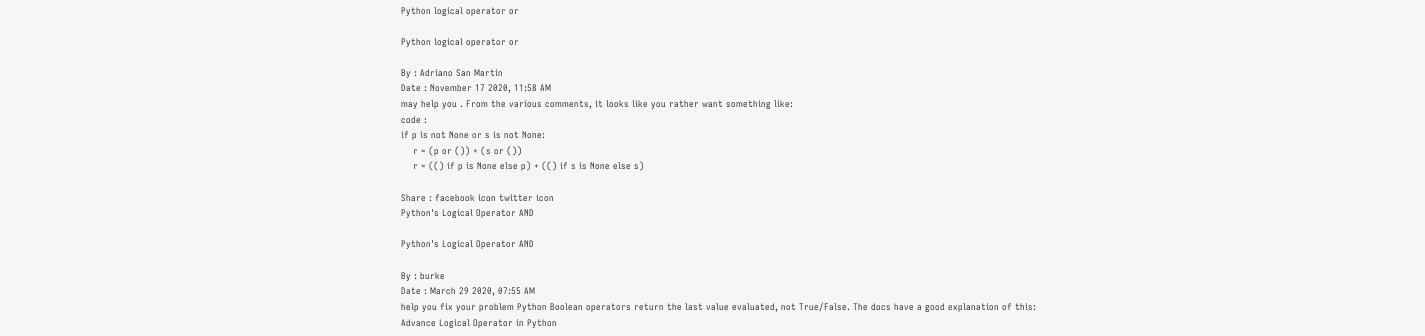Python logical operator or

Python logical operator or

By : Adriano San Martin
Date : November 17 2020, 11:58 AM
may help you . From the various comments, it looks like you rather want something like:
code :
if p is not None or s is not None:
    r = (p or ()) + (s or ())
    r = (() if p is None else p) + (() if s is None else s)

Share : facebook icon twitter icon
Python's Logical Operator AND

Python's Logical Operator AND

By : burke
Date : March 29 2020, 07:55 AM
help you fix your problem Python Boolean operators return the last value evaluated, not True/False. The docs have a good explanation of this:
Advance Logical Operator in Python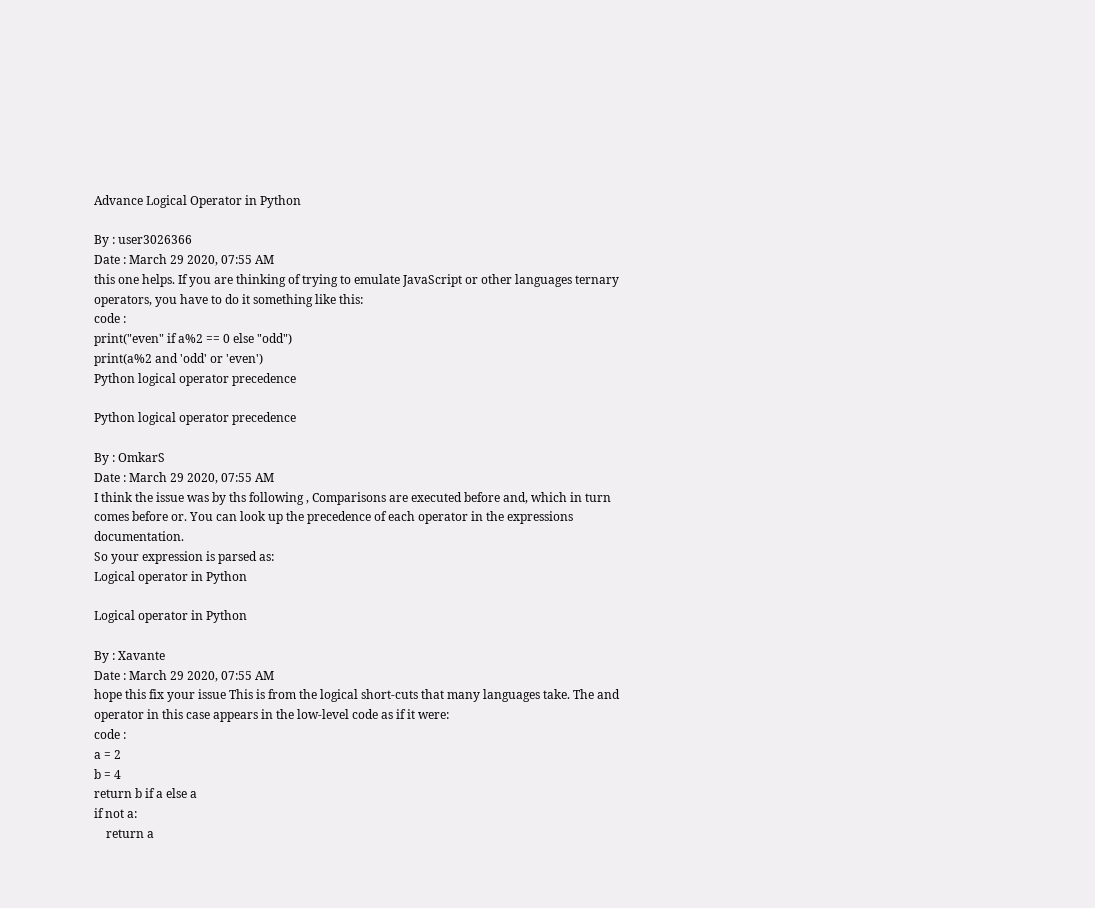Advance Logical Operator in Python

By : user3026366
Date : March 29 2020, 07:55 AM
this one helps. If you are thinking of trying to emulate JavaScript or other languages ternary operators, you have to do it something like this:
code :
print("even" if a%2 == 0 else "odd")
print(a%2 and 'odd' or 'even')
Python logical operator precedence

Python logical operator precedence

By : OmkarS
Date : March 29 2020, 07:55 AM
I think the issue was by ths following , Comparisons are executed before and, which in turn comes before or. You can look up the precedence of each operator in the expressions documentation.
So your expression is parsed as:
Logical operator in Python

Logical operator in Python

By : Xavante
Date : March 29 2020, 07:55 AM
hope this fix your issue This is from the logical short-cuts that many languages take. The and operator in this case appears in the low-level code as if it were:
code :
a = 2
b = 4
return b if a else a
if not a:
    return a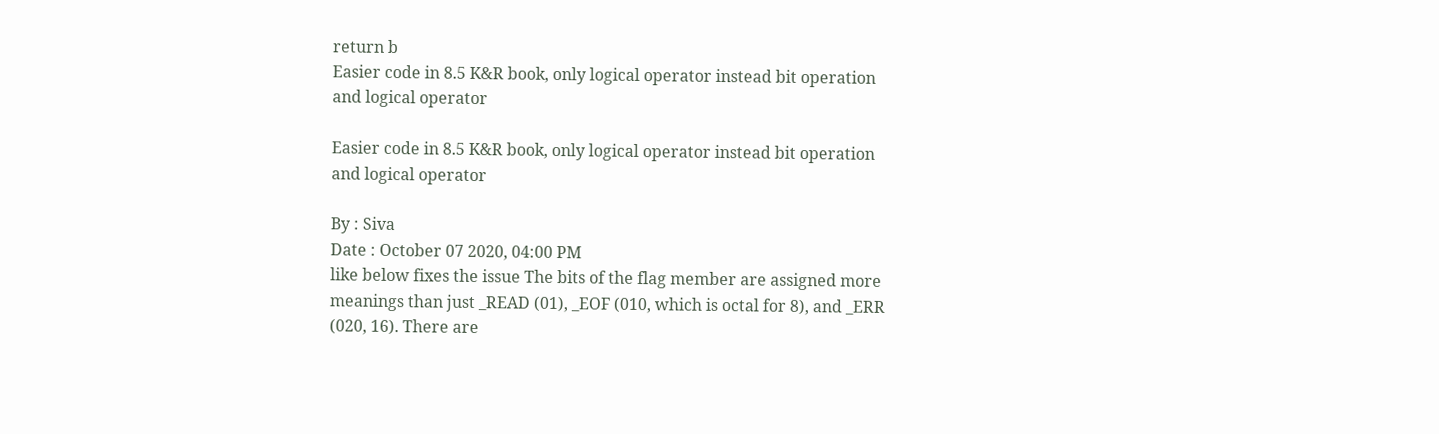return b
Easier code in 8.5 K&R book, only logical operator instead bit operation and logical operator

Easier code in 8.5 K&R book, only logical operator instead bit operation and logical operator

By : Siva
Date : October 07 2020, 04:00 PM
like below fixes the issue The bits of the flag member are assigned more meanings than just _READ (01), _EOF (010, which is octal for 8), and _ERR (020, 16). There are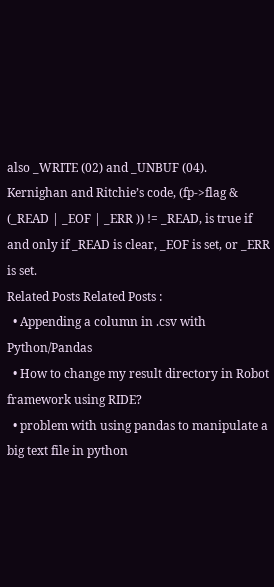also _WRITE (02) and _UNBUF (04).
Kernighan and Ritchie’s code, (fp->flag & (_READ | _EOF | _ERR )) != _READ, is true if and only if _READ is clear, _EOF is set, or _ERR is set.
Related Posts Related Posts :
  • Appending a column in .csv with Python/Pandas
  • How to change my result directory in Robot framework using RIDE?
  • problem with using pandas to manipulate a big text file in python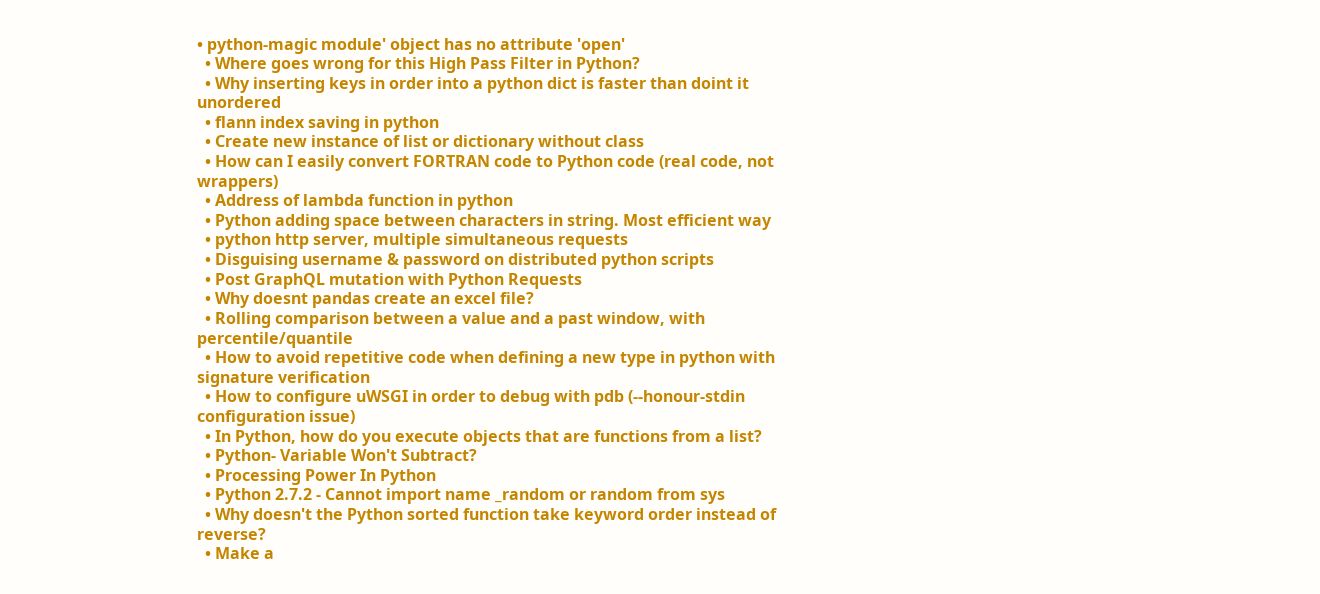• python-magic module' object has no attribute 'open'
  • Where goes wrong for this High Pass Filter in Python?
  • Why inserting keys in order into a python dict is faster than doint it unordered
  • flann index saving in python
  • Create new instance of list or dictionary without class
  • How can I easily convert FORTRAN code to Python code (real code, not wrappers)
  • Address of lambda function in python
  • Python adding space between characters in string. Most efficient way
  • python http server, multiple simultaneous requests
  • Disguising username & password on distributed python scripts
  • Post GraphQL mutation with Python Requests
  • Why doesnt pandas create an excel file?
  • Rolling comparison between a value and a past window, with percentile/quantile
  • How to avoid repetitive code when defining a new type in python with signature verification
  • How to configure uWSGI in order to debug with pdb (--honour-stdin configuration issue)
  • In Python, how do you execute objects that are functions from a list?
  • Python- Variable Won't Subtract?
  • Processing Power In Python
  • Python 2.7.2 - Cannot import name _random or random from sys
  • Why doesn't the Python sorted function take keyword order instead of reverse?
  • Make a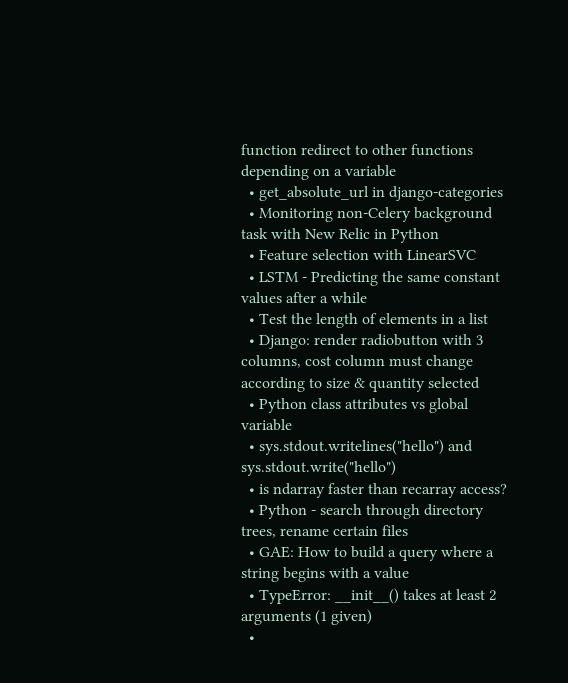function redirect to other functions depending on a variable
  • get_absolute_url in django-categories
  • Monitoring non-Celery background task with New Relic in Python
  • Feature selection with LinearSVC
  • LSTM - Predicting the same constant values after a while
  • Test the length of elements in a list
  • Django: render radiobutton with 3 columns, cost column must change according to size & quantity selected
  • Python class attributes vs global variable
  • sys.stdout.writelines("hello") and sys.stdout.write("hello")
  • is ndarray faster than recarray access?
  • Python - search through directory trees, rename certain files
  • GAE: How to build a query where a string begins with a value
  • TypeError: __init__() takes at least 2 arguments (1 given)
  •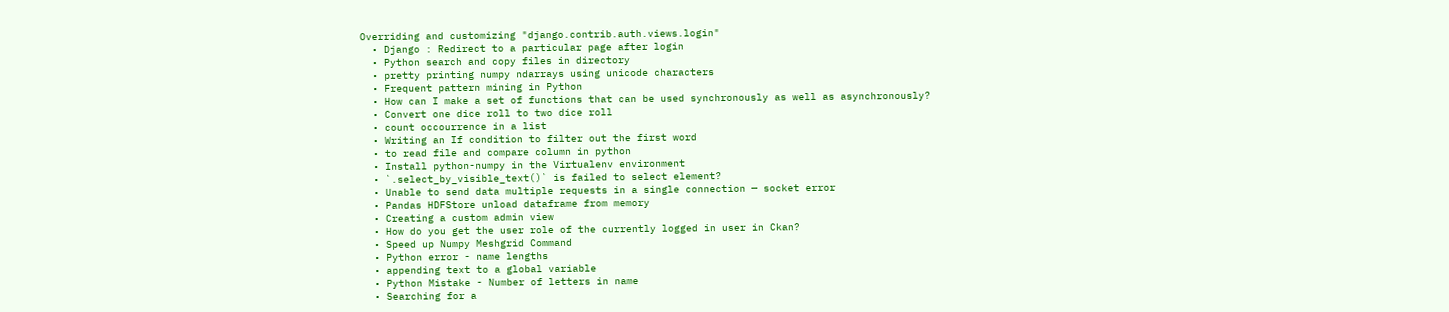Overriding and customizing "django.contrib.auth.views.login"
  • Django : Redirect to a particular page after login
  • Python search and copy files in directory
  • pretty printing numpy ndarrays using unicode characters
  • Frequent pattern mining in Python
  • How can I make a set of functions that can be used synchronously as well as asynchronously?
  • Convert one dice roll to two dice roll
  • count occourrence in a list
  • Writing an If condition to filter out the first word
  • to read file and compare column in python
  • Install python-numpy in the Virtualenv environment
  • `.select_by_visible_text()` is failed to select element?
  • Unable to send data multiple requests in a single connection — socket error
  • Pandas HDFStore unload dataframe from memory
  • Creating a custom admin view
  • How do you get the user role of the currently logged in user in Ckan?
  • Speed up Numpy Meshgrid Command
  • Python error - name lengths
  • appending text to a global variable
  • Python Mistake - Number of letters in name
  • Searching for a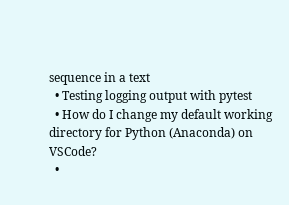sequence in a text
  • Testing logging output with pytest
  • How do I change my default working directory for Python (Anaconda) on VSCode?
  •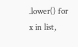.lower() for x in list,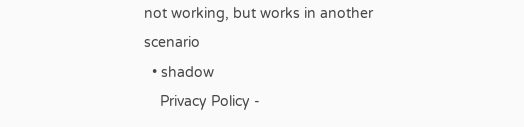not working, but works in another scenario
  • shadow
    Privacy Policy -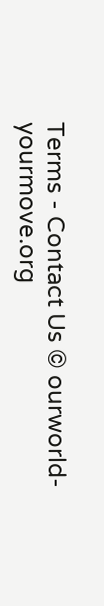Terms - Contact Us © ourworld-yourmove.org